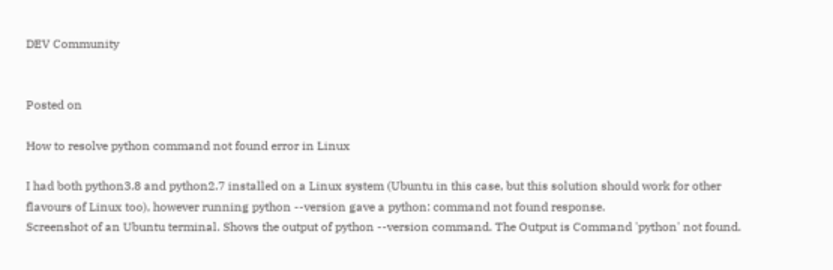DEV Community


Posted on

How to resolve python command not found error in Linux

I had both python3.8 and python2.7 installed on a Linux system (Ubuntu in this case, but this solution should work for other flavours of Linux too), however running python --version gave a python: command not found response.
Screenshot of an Ubuntu terminal. Shows the output of python --version command. The Output is Command 'python' not found.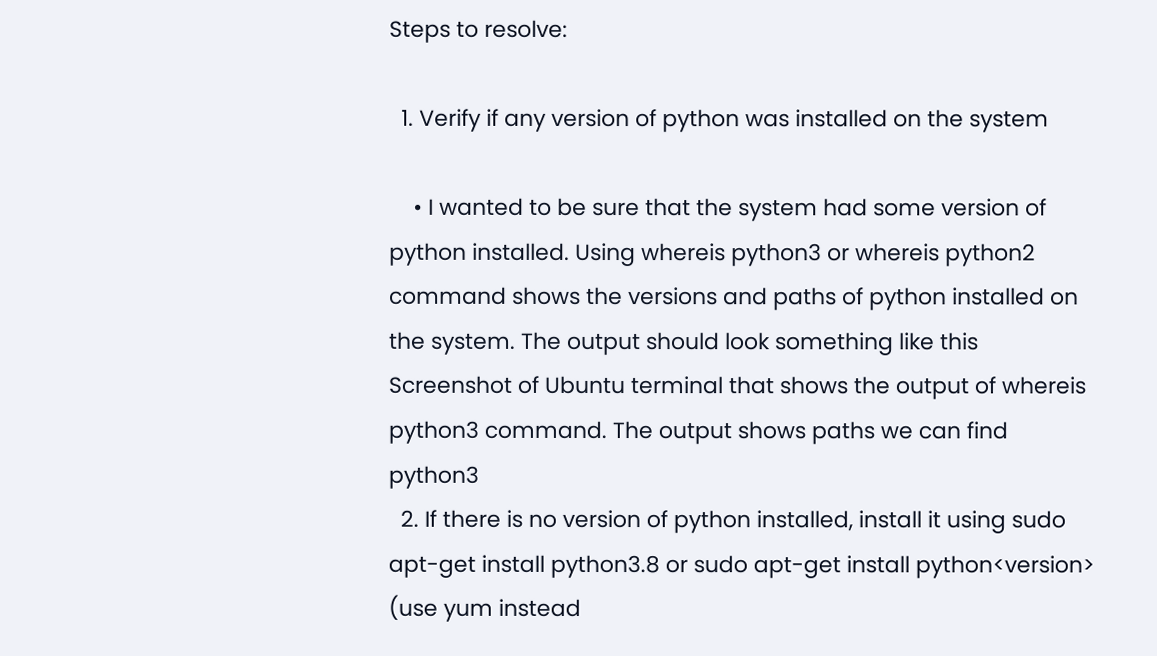Steps to resolve:

  1. Verify if any version of python was installed on the system

    • I wanted to be sure that the system had some version of python installed. Using whereis python3 or whereis python2 command shows the versions and paths of python installed on the system. The output should look something like this Screenshot of Ubuntu terminal that shows the output of whereis python3 command. The output shows paths we can find python3
  2. If there is no version of python installed, install it using sudo apt-get install python3.8 or sudo apt-get install python<version> (use yum instead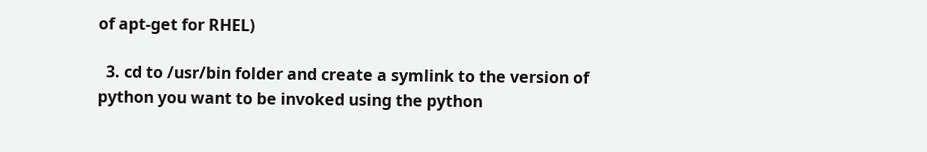of apt-get for RHEL)

  3. cd to /usr/bin folder and create a symlink to the version of python you want to be invoked using the python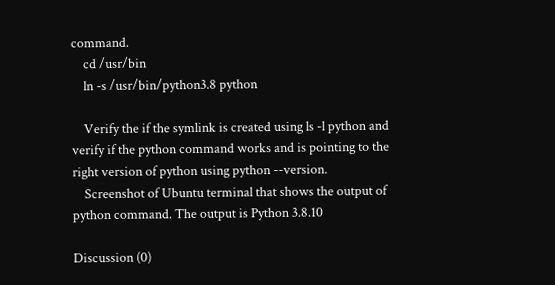command.
    cd /usr/bin
    ln -s /usr/bin/python3.8 python

    Verify the if the symlink is created using ls -l python and verify if the python command works and is pointing to the right version of python using python --version.
    Screenshot of Ubuntu terminal that shows the output of python command. The output is Python 3.8.10

Discussion (0)